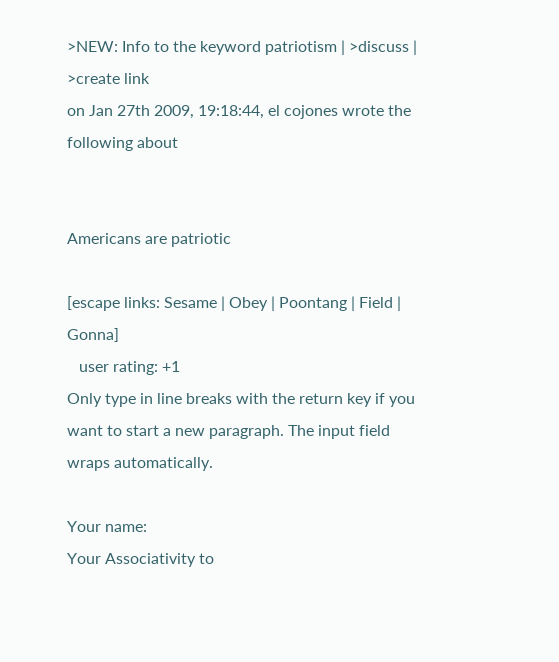>NEW: Info to the keyword patriotism | >discuss | >create link
on Jan 27th 2009, 19:18:44, el cojones wrote the following about


Americans are patriotic

[escape links: Sesame | Obey | Poontang | Field | Gonna]
   user rating: +1
Only type in line breaks with the return key if you want to start a new paragraph. The input field wraps automatically.

Your name:
Your Associativity to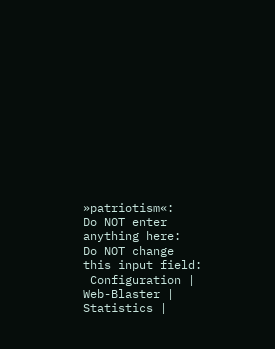»patriotism«:
Do NOT enter anything here:
Do NOT change this input field:
 Configuration | Web-Blaster | Statistics |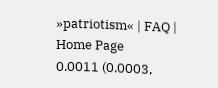»patriotism« | FAQ | Home Page
0.0011 (0.0003,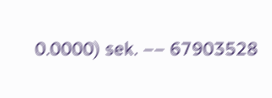0.0000) sek. –– 67903528